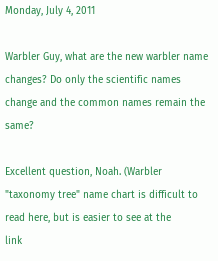Monday, July 4, 2011

Warbler Guy, what are the new warbler name changes? Do only the scientific names change and the common names remain the same?

Excellent question, Noah. (Warbler "taxonomy tree" name chart is difficult to read here, but is easier to see at the
link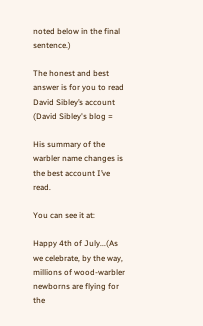noted below in the final sentence.)

The honest and best answer is for you to read David Sibley’s account (David Sibley's blog =

His summary of the warbler name changes is the best account I’ve read.

You can see it at:

Happy 4th of July...(As we celebrate, by the way, millions of wood-warbler newborns are flying for the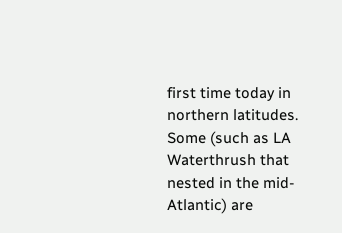first time today in northern latitudes. Some (such as LA Waterthrush that nested in the mid-Atlantic) are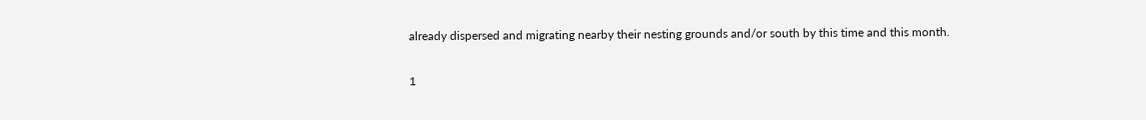already dispersed and migrating nearby their nesting grounds and/or south by this time and this month.

1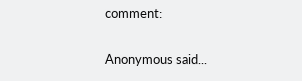comment:

Anonymous said...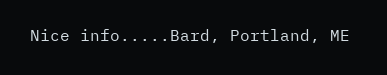Nice info.....Bard, Portland, ME